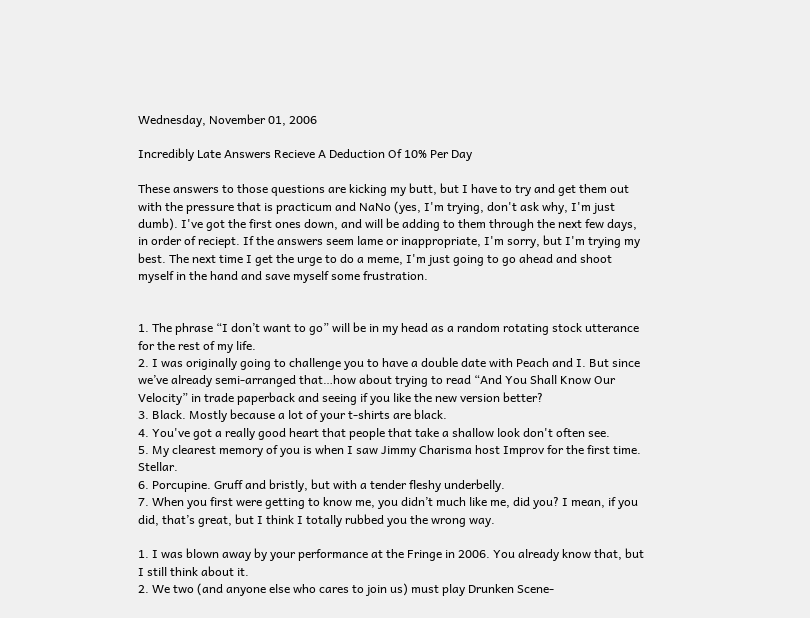Wednesday, November 01, 2006

Incredibly Late Answers Recieve A Deduction Of 10% Per Day

These answers to those questions are kicking my butt, but I have to try and get them out with the pressure that is practicum and NaNo (yes, I'm trying, don't ask why, I'm just dumb). I've got the first ones down, and will be adding to them through the next few days, in order of reciept. If the answers seem lame or inappropriate, I'm sorry, but I'm trying my best. The next time I get the urge to do a meme, I'm just going to go ahead and shoot myself in the hand and save myself some frustration.


1. The phrase “I don’t want to go” will be in my head as a random rotating stock utterance for the rest of my life.
2. I was originally going to challenge you to have a double date with Peach and I. But since we’ve already semi-arranged that…how about trying to read “And You Shall Know Our Velocity” in trade paperback and seeing if you like the new version better?
3. Black. Mostly because a lot of your t-shirts are black.
4. You've got a really good heart that people that take a shallow look don't often see.
5. My clearest memory of you is when I saw Jimmy Charisma host Improv for the first time. Stellar.
6. Porcupine. Gruff and bristly, but with a tender fleshy underbelly.
7. When you first were getting to know me, you didn’t much like me, did you? I mean, if you did, that’s great, but I think I totally rubbed you the wrong way.

1. I was blown away by your performance at the Fringe in 2006. You already know that, but I still think about it.
2. We two (and anyone else who cares to join us) must play Drunken Scene-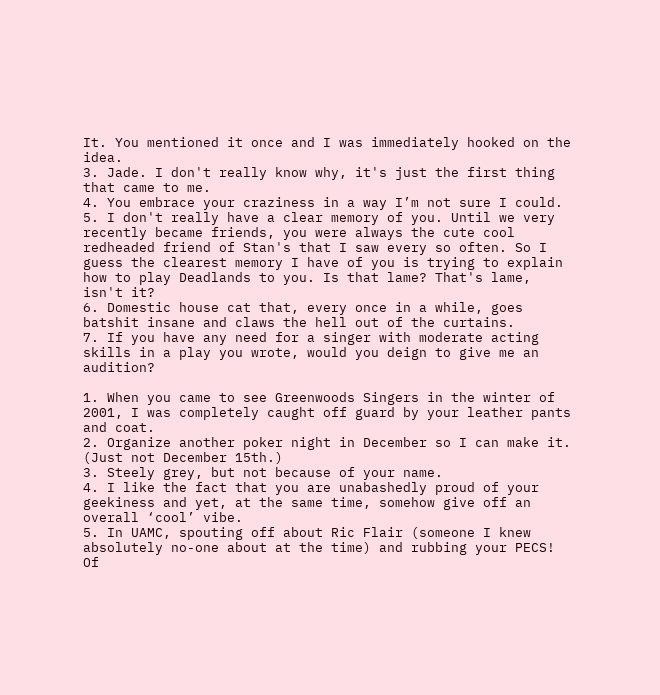It. You mentioned it once and I was immediately hooked on the idea.
3. Jade. I don't really know why, it's just the first thing that came to me.
4. You embrace your craziness in a way I’m not sure I could.
5. I don't really have a clear memory of you. Until we very recently became friends, you were always the cute cool redheaded friend of Stan's that I saw every so often. So I guess the clearest memory I have of you is trying to explain how to play Deadlands to you. Is that lame? That's lame, isn't it?
6. Domestic house cat that, every once in a while, goes batshit insane and claws the hell out of the curtains.
7. If you have any need for a singer with moderate acting skills in a play you wrote, would you deign to give me an audition?

1. When you came to see Greenwoods Singers in the winter of 2001, I was completely caught off guard by your leather pants and coat.
2. Organize another poker night in December so I can make it. (Just not December 15th.)
3. Steely grey, but not because of your name.
4. I like the fact that you are unabashedly proud of your geekiness and yet, at the same time, somehow give off an overall ‘cool’ vibe.
5. In UAMC, spouting off about Ric Flair (someone I knew absolutely no-one about at the time) and rubbing your PECS! Of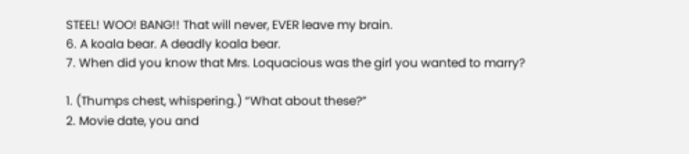STEEL! WOO! BANG!! That will never, EVER leave my brain.
6. A koala bear. A deadly koala bear.
7. When did you know that Mrs. Loquacious was the girl you wanted to marry?

1. (Thumps chest, whispering.) “What about these?”
2. Movie date, you and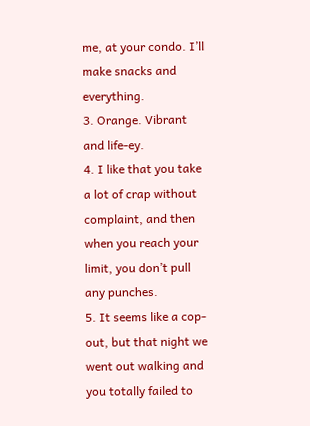me, at your condo. I’ll make snacks and everything.
3. Orange. Vibrant and life-ey.
4. I like that you take a lot of crap without complaint, and then when you reach your limit, you don’t pull any punches.
5. It seems like a cop-out, but that night we went out walking and you totally failed to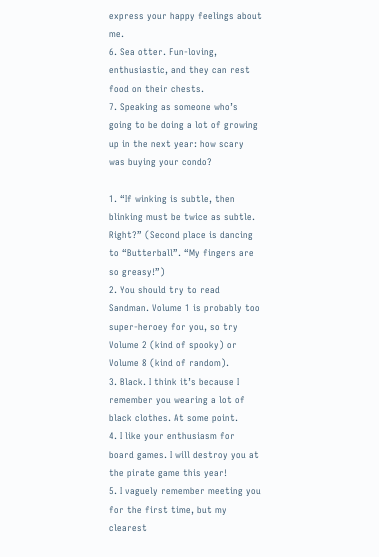express your happy feelings about me.
6. Sea otter. Fun-loving, enthusiastic, and they can rest food on their chests.
7. Speaking as someone who’s going to be doing a lot of growing up in the next year: how scary was buying your condo?

1. “If winking is subtle, then blinking must be twice as subtle. Right?” (Second place is dancing to “Butterball”. “My fingers are so greasy!”)
2. You should try to read Sandman. Volume 1 is probably too super-heroey for you, so try Volume 2 (kind of spooky) or Volume 8 (kind of random).
3. Black. I think it’s because I remember you wearing a lot of black clothes. At some point.
4. I like your enthusiasm for board games. I will destroy you at the pirate game this year!
5. I vaguely remember meeting you for the first time, but my clearest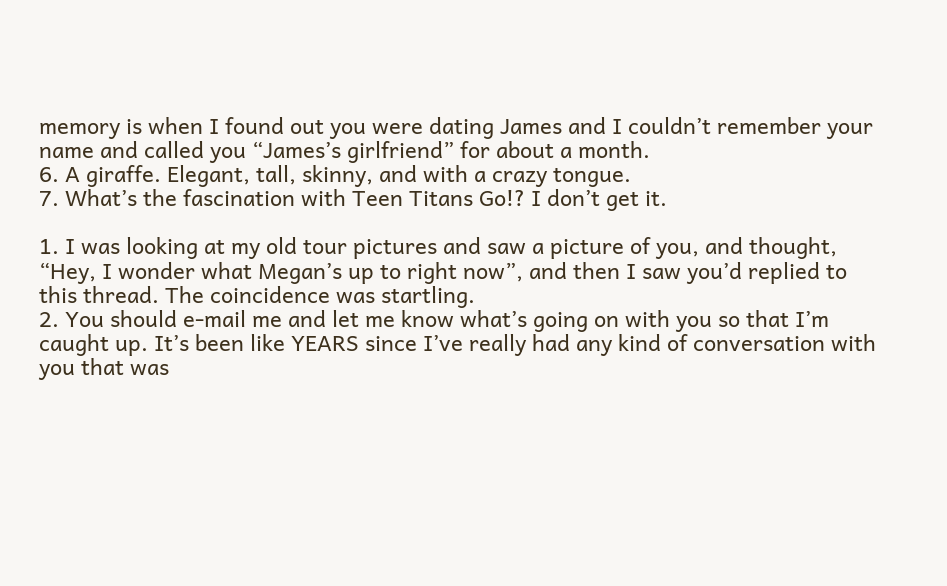memory is when I found out you were dating James and I couldn’t remember your name and called you “James’s girlfriend” for about a month.
6. A giraffe. Elegant, tall, skinny, and with a crazy tongue.
7. What’s the fascination with Teen Titans Go!? I don’t get it.

1. I was looking at my old tour pictures and saw a picture of you, and thought, “Hey, I wonder what Megan’s up to right now”, and then I saw you’d replied to this thread. The coincidence was startling.
2. You should e-mail me and let me know what’s going on with you so that I’m caught up. It’s been like YEARS since I’ve really had any kind of conversation with you that was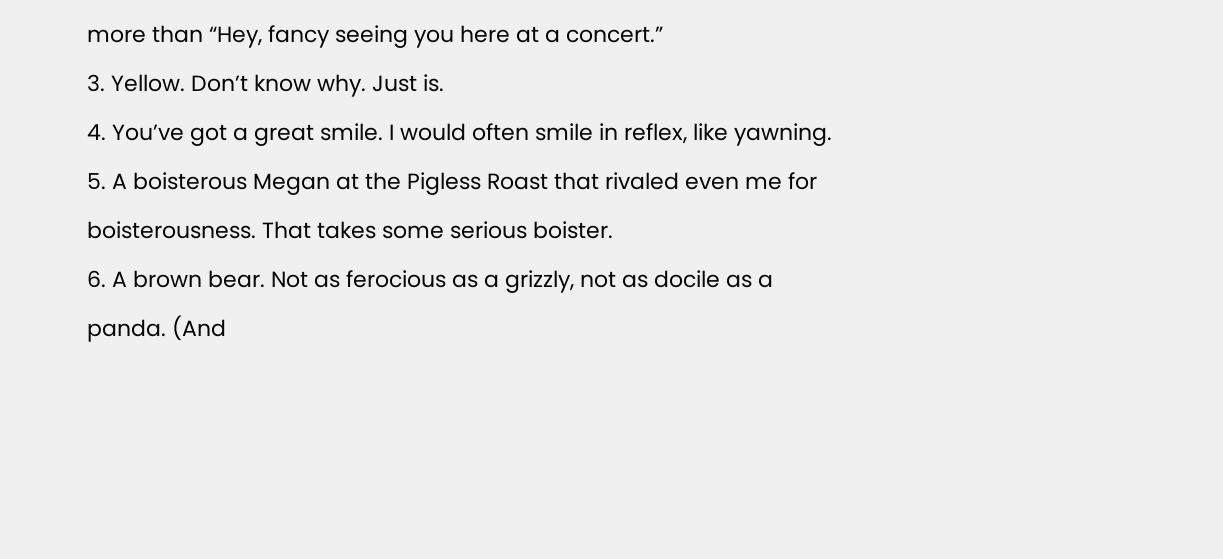more than “Hey, fancy seeing you here at a concert.”
3. Yellow. Don’t know why. Just is.
4. You’ve got a great smile. I would often smile in reflex, like yawning.
5. A boisterous Megan at the Pigless Roast that rivaled even me for boisterousness. That takes some serious boister.
6. A brown bear. Not as ferocious as a grizzly, not as docile as a panda. (And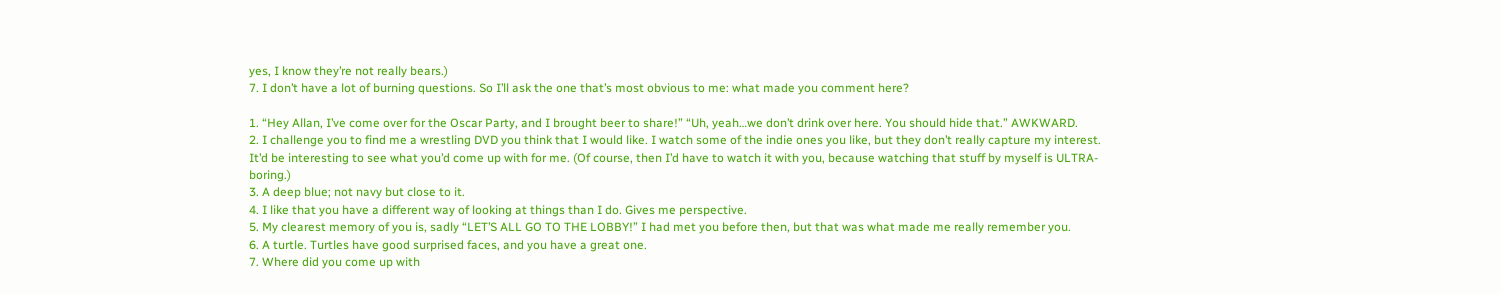yes, I know they’re not really bears.)
7. I don’t have a lot of burning questions. So I’ll ask the one that’s most obvious to me: what made you comment here?

1. “Hey Allan, I’ve come over for the Oscar Party, and I brought beer to share!” “Uh, yeah…we don’t drink over here. You should hide that.” AWKWARD.
2. I challenge you to find me a wrestling DVD you think that I would like. I watch some of the indie ones you like, but they don’t really capture my interest. It’d be interesting to see what you’d come up with for me. (Of course, then I’d have to watch it with you, because watching that stuff by myself is ULTRA-boring.)
3. A deep blue; not navy but close to it.
4. I like that you have a different way of looking at things than I do. Gives me perspective.
5. My clearest memory of you is, sadly “LET’S ALL GO TO THE LOBBY!” I had met you before then, but that was what made me really remember you.
6. A turtle. Turtles have good surprised faces, and you have a great one.
7. Where did you come up with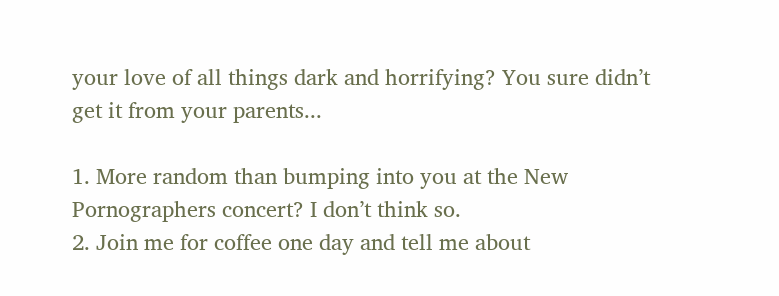your love of all things dark and horrifying? You sure didn’t get it from your parents...

1. More random than bumping into you at the New Pornographers concert? I don’t think so.
2. Join me for coffee one day and tell me about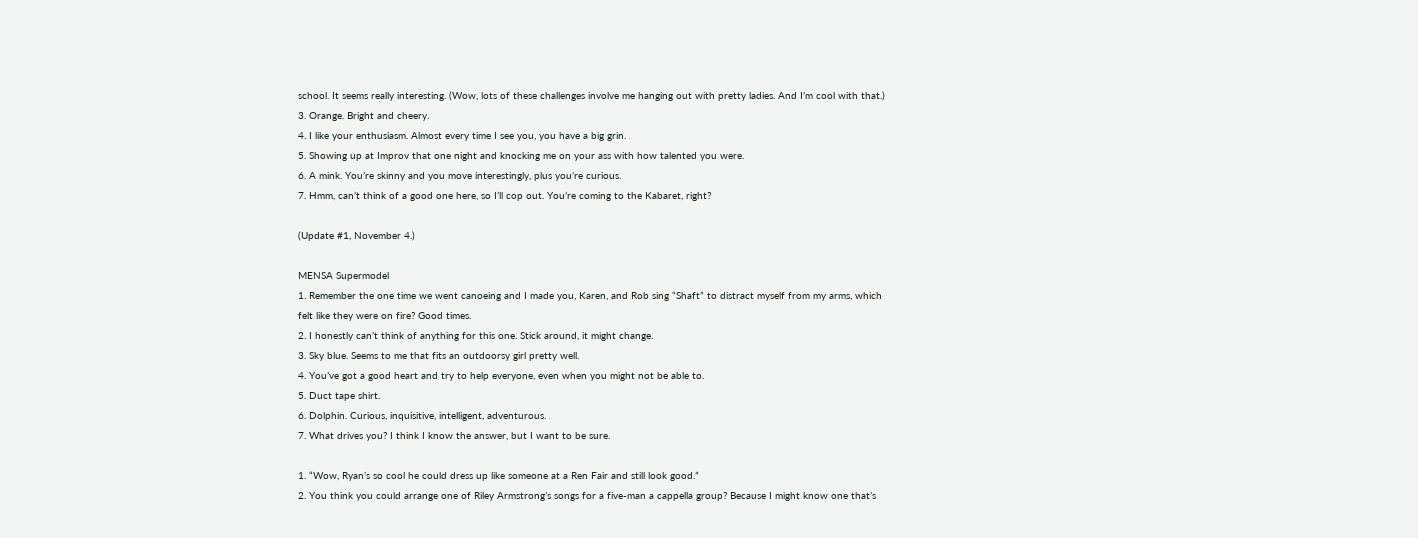school. It seems really interesting. (Wow, lots of these challenges involve me hanging out with pretty ladies. And I’m cool with that.)
3. Orange. Bright and cheery.
4. I like your enthusiasm. Almost every time I see you, you have a big grin.
5. Showing up at Improv that one night and knocking me on your ass with how talented you were.
6. A mink. You’re skinny and you move interestingly, plus you’re curious.
7. Hmm, can’t think of a good one here, so I’ll cop out. You’re coming to the Kabaret, right?

(Update #1, November 4.)

MENSA Supermodel
1. Remember the one time we went canoeing and I made you, Karen, and Rob sing “Shaft” to distract myself from my arms, which felt like they were on fire? Good times.
2. I honestly can’t think of anything for this one. Stick around, it might change.
3. Sky blue. Seems to me that fits an outdoorsy girl pretty well.
4. You’ve got a good heart and try to help everyone, even when you might not be able to.
5. Duct tape shirt.
6. Dolphin. Curious, inquisitive, intelligent, adventurous.
7. What drives you? I think I know the answer, but I want to be sure.

1. “Wow, Ryan’s so cool he could dress up like someone at a Ren Fair and still look good.”
2. You think you could arrange one of Riley Armstrong’s songs for a five-man a cappella group? Because I might know one that’s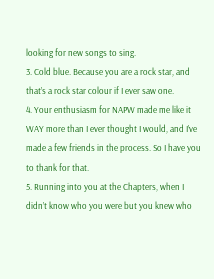looking for new songs to sing.
3. Cold blue. Because you are a rock star, and that’s a rock star colour if I ever saw one.
4. Your enthusiasm for NAPW made me like it WAY more than I ever thought I would, and I’ve made a few friends in the process. So I have you to thank for that.
5. Running into you at the Chapters, when I didn’t know who you were but you knew who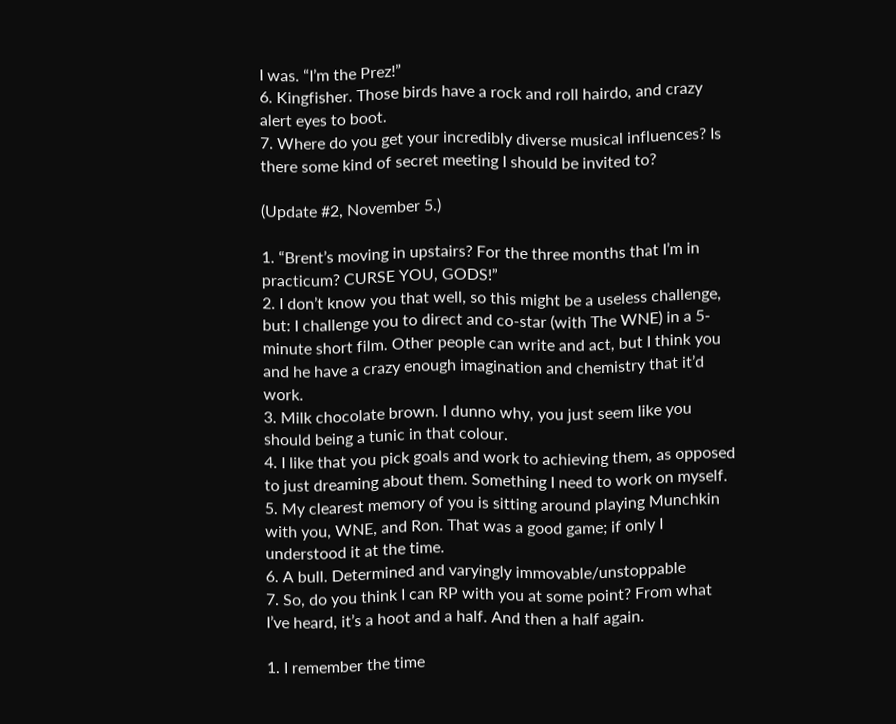I was. “I’m the Prez!”
6. Kingfisher. Those birds have a rock and roll hairdo, and crazy alert eyes to boot.
7. Where do you get your incredibly diverse musical influences? Is there some kind of secret meeting I should be invited to?

(Update #2, November 5.)

1. “Brent’s moving in upstairs? For the three months that I’m in practicum? CURSE YOU, GODS!”
2. I don’t know you that well, so this might be a useless challenge, but: I challenge you to direct and co-star (with The WNE) in a 5-minute short film. Other people can write and act, but I think you and he have a crazy enough imagination and chemistry that it’d work.
3. Milk chocolate brown. I dunno why, you just seem like you should being a tunic in that colour.
4. I like that you pick goals and work to achieving them, as opposed to just dreaming about them. Something I need to work on myself.
5. My clearest memory of you is sitting around playing Munchkin with you, WNE, and Ron. That was a good game; if only I understood it at the time.
6. A bull. Determined and varyingly immovable/unstoppable
7. So, do you think I can RP with you at some point? From what I’ve heard, it’s a hoot and a half. And then a half again.

1. I remember the time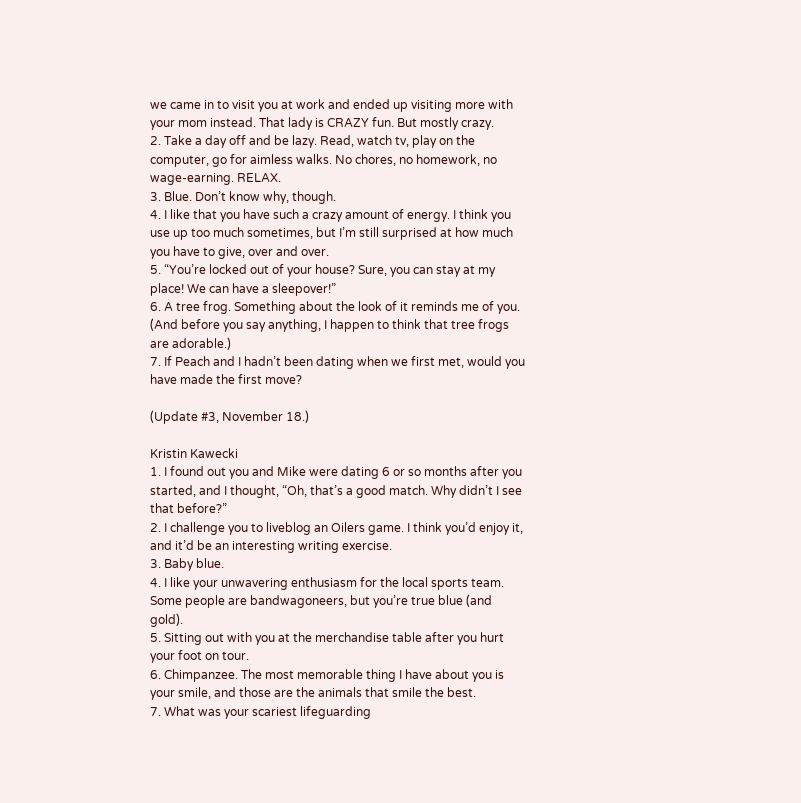we came in to visit you at work and ended up visiting more with your mom instead. That lady is CRAZY fun. But mostly crazy.
2. Take a day off and be lazy. Read, watch tv, play on the computer, go for aimless walks. No chores, no homework, no wage-earning. RELAX.
3. Blue. Don’t know why, though.
4. I like that you have such a crazy amount of energy. I think you use up too much sometimes, but I’m still surprised at how much you have to give, over and over.
5. “You’re locked out of your house? Sure, you can stay at my place! We can have a sleepover!”
6. A tree frog. Something about the look of it reminds me of you. (And before you say anything, I happen to think that tree frogs are adorable.)
7. If Peach and I hadn’t been dating when we first met, would you have made the first move?

(Update #3, November 18.)

Kristin Kawecki
1. I found out you and Mike were dating 6 or so months after you started, and I thought, “Oh, that’s a good match. Why didn’t I see that before?”
2. I challenge you to liveblog an Oilers game. I think you’d enjoy it, and it’d be an interesting writing exercise.
3. Baby blue.
4. I like your unwavering enthusiasm for the local sports team. Some people are bandwagoneers, but you’re true blue (and gold).
5. Sitting out with you at the merchandise table after you hurt your foot on tour.
6. Chimpanzee. The most memorable thing I have about you is your smile, and those are the animals that smile the best.
7. What was your scariest lifeguarding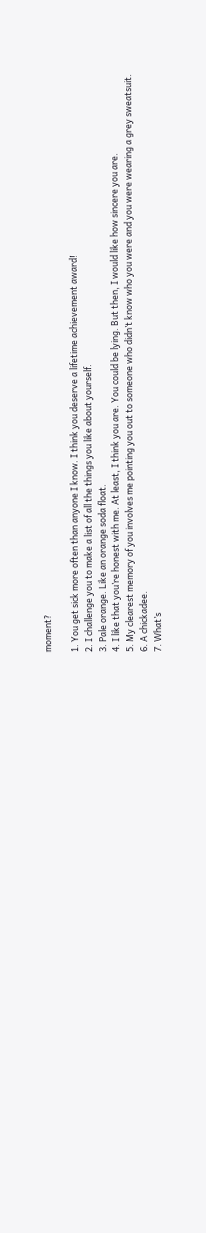moment?

1. You get sick more often than anyone I know. I think you deserve a lifetime achievement award!
2. I challenge you to make a list of all the things you like about yourself.
3. Pale orange. Like an orange soda float.
4. I like that you’re honest with me. At least, I think you are. You could be lying. But then, I would like how sincere you are.
5. My clearest memory of you involves me pointing you out to someone who didn’t know who you were and you were wearing a grey sweatsuit.
6. A chickadee.
7. What’s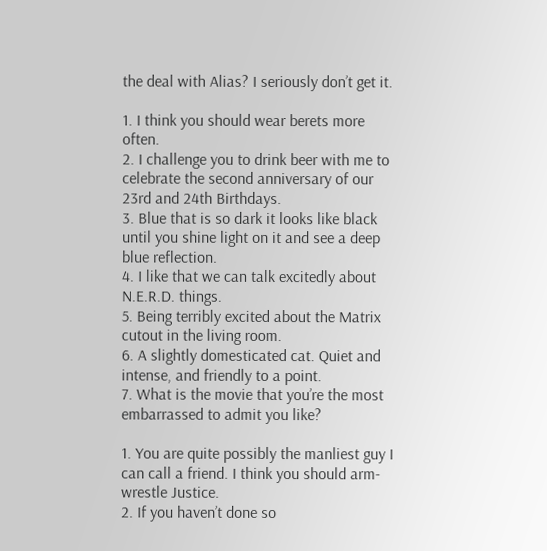the deal with Alias? I seriously don’t get it.

1. I think you should wear berets more often.
2. I challenge you to drink beer with me to celebrate the second anniversary of our 23rd and 24th Birthdays.
3. Blue that is so dark it looks like black until you shine light on it and see a deep blue reflection.
4. I like that we can talk excitedly about N.E.R.D. things.
5. Being terribly excited about the Matrix cutout in the living room.
6. A slightly domesticated cat. Quiet and intense, and friendly to a point.
7. What is the movie that you’re the most embarrassed to admit you like?

1. You are quite possibly the manliest guy I can call a friend. I think you should arm-wrestle Justice.
2. If you haven’t done so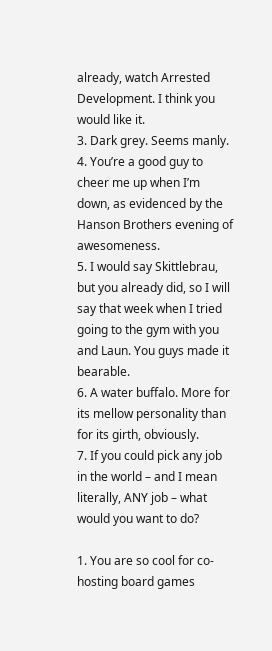already, watch Arrested Development. I think you would like it.
3. Dark grey. Seems manly.
4. You’re a good guy to cheer me up when I’m down, as evidenced by the Hanson Brothers evening of awesomeness.
5. I would say Skittlebrau, but you already did, so I will say that week when I tried going to the gym with you and Laun. You guys made it bearable.
6. A water buffalo. More for its mellow personality than for its girth, obviously.
7. If you could pick any job in the world – and I mean literally, ANY job – what would you want to do?

1. You are so cool for co-hosting board games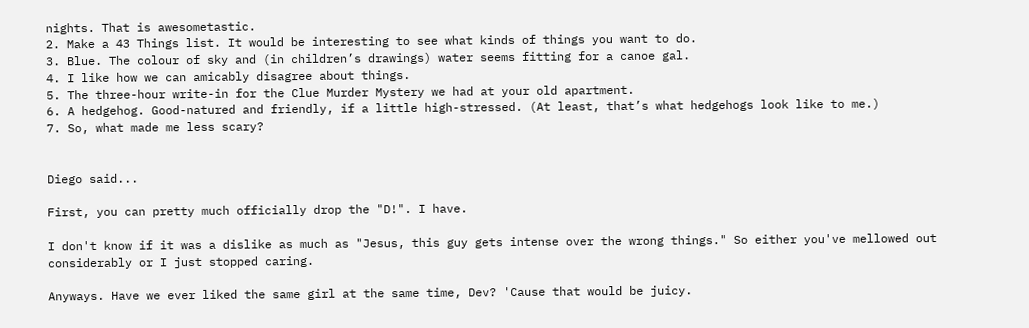nights. That is awesometastic.
2. Make a 43 Things list. It would be interesting to see what kinds of things you want to do.
3. Blue. The colour of sky and (in children’s drawings) water seems fitting for a canoe gal.
4. I like how we can amicably disagree about things.
5. The three-hour write-in for the Clue Murder Mystery we had at your old apartment.
6. A hedgehog. Good-natured and friendly, if a little high-stressed. (At least, that’s what hedgehogs look like to me.)
7. So, what made me less scary?


Diego said...

First, you can pretty much officially drop the "D!". I have.

I don't know if it was a dislike as much as "Jesus, this guy gets intense over the wrong things." So either you've mellowed out considerably or I just stopped caring.

Anyways. Have we ever liked the same girl at the same time, Dev? 'Cause that would be juicy.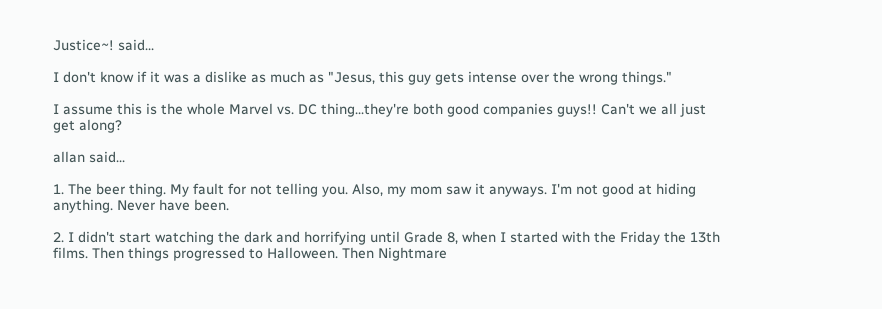Justice~! said...

I don't know if it was a dislike as much as "Jesus, this guy gets intense over the wrong things."

I assume this is the whole Marvel vs. DC thing...they're both good companies guys!! Can't we all just get along?

allan said...

1. The beer thing. My fault for not telling you. Also, my mom saw it anyways. I'm not good at hiding anything. Never have been.

2. I didn't start watching the dark and horrifying until Grade 8, when I started with the Friday the 13th films. Then things progressed to Halloween. Then Nightmare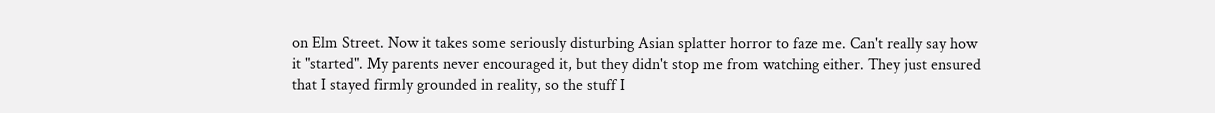on Elm Street. Now it takes some seriously disturbing Asian splatter horror to faze me. Can't really say how it "started". My parents never encouraged it, but they didn't stop me from watching either. They just ensured that I stayed firmly grounded in reality, so the stuff I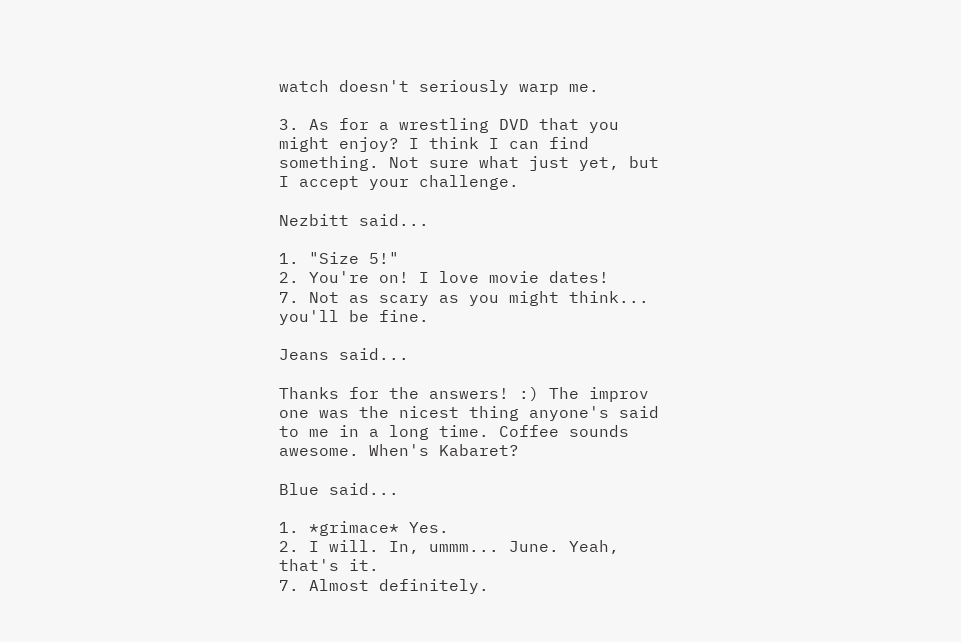watch doesn't seriously warp me.

3. As for a wrestling DVD that you might enjoy? I think I can find something. Not sure what just yet, but I accept your challenge.

Nezbitt said...

1. "Size 5!"
2. You're on! I love movie dates!
7. Not as scary as you might think... you'll be fine.

Jeans said...

Thanks for the answers! :) The improv one was the nicest thing anyone's said to me in a long time. Coffee sounds awesome. When's Kabaret?

Blue said...

1. *grimace* Yes.
2. I will. In, ummm... June. Yeah, that's it.
7. Almost definitely.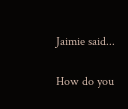Jaimie said...

How do you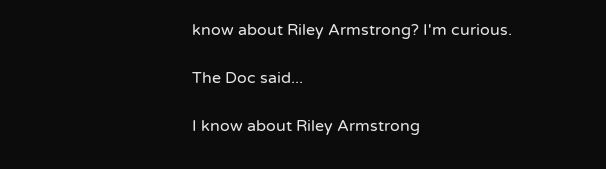know about Riley Armstrong? I'm curious.

The Doc said...

I know about Riley Armstrong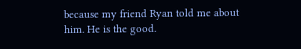because my friend Ryan told me about him. He is the good.